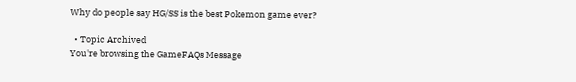Why do people say HG/SS is the best Pokemon game ever?

  • Topic Archived
You're browsing the GameFAQs Message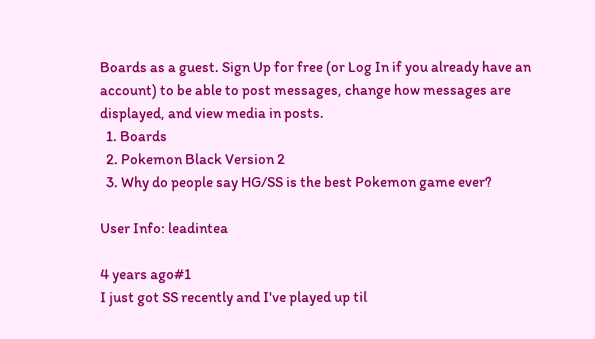Boards as a guest. Sign Up for free (or Log In if you already have an account) to be able to post messages, change how messages are displayed, and view media in posts.
  1. Boards
  2. Pokemon Black Version 2
  3. Why do people say HG/SS is the best Pokemon game ever?

User Info: leadintea

4 years ago#1
I just got SS recently and I've played up til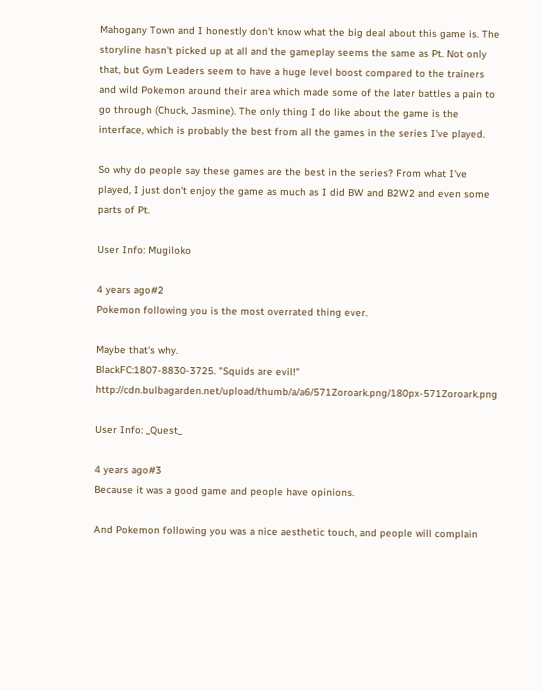Mahogany Town and I honestly don't know what the big deal about this game is. The storyline hasn't picked up at all and the gameplay seems the same as Pt. Not only that, but Gym Leaders seem to have a huge level boost compared to the trainers and wild Pokemon around their area which made some of the later battles a pain to go through (Chuck, Jasmine). The only thing I do like about the game is the interface, which is probably the best from all the games in the series I've played.

So why do people say these games are the best in the series? From what I've played, I just don't enjoy the game as much as I did BW and B2W2 and even some parts of Pt.

User Info: Mugiloko

4 years ago#2
Pokemon following you is the most overrated thing ever.

Maybe that's why.
BlackFC:1807-8830-3725. "Squids are evil!" http://cdn.bulbagarden.net/upload/thumb/a/a6/571Zoroark.png/180px-571Zoroark.png

User Info: _Quest_

4 years ago#3
Because it was a good game and people have opinions.

And Pokemon following you was a nice aesthetic touch, and people will complain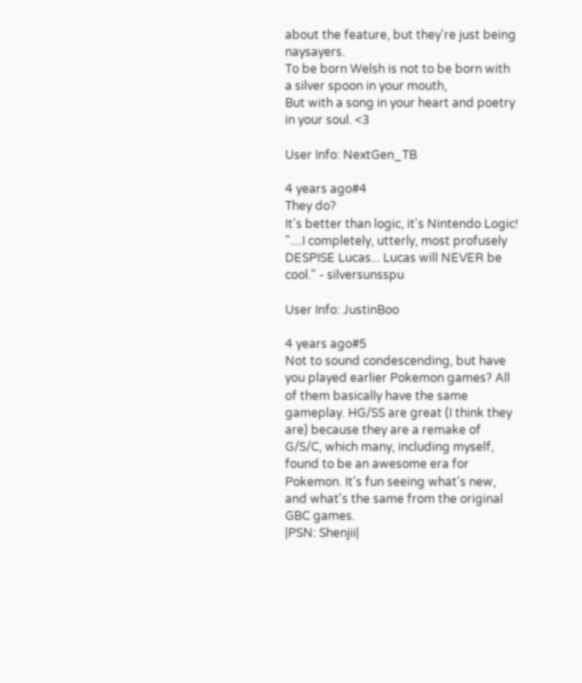about the feature, but they're just being naysayers.
To be born Welsh is not to be born with a silver spoon in your mouth,
But with a song in your heart and poetry in your soul. <3

User Info: NextGen_TB

4 years ago#4
They do?
It's better than logic, it's Nintendo Logic!
"....I completely, utterly, most profusely DESPISE Lucas... Lucas will NEVER be cool." - silversunsspu

User Info: JustinBoo

4 years ago#5
Not to sound condescending, but have you played earlier Pokemon games? All of them basically have the same gameplay. HG/SS are great (I think they are) because they are a remake of G/S/C, which many, including myself, found to be an awesome era for Pokemon. It's fun seeing what's new, and what's the same from the original GBC games.
|PSN: Shenjii|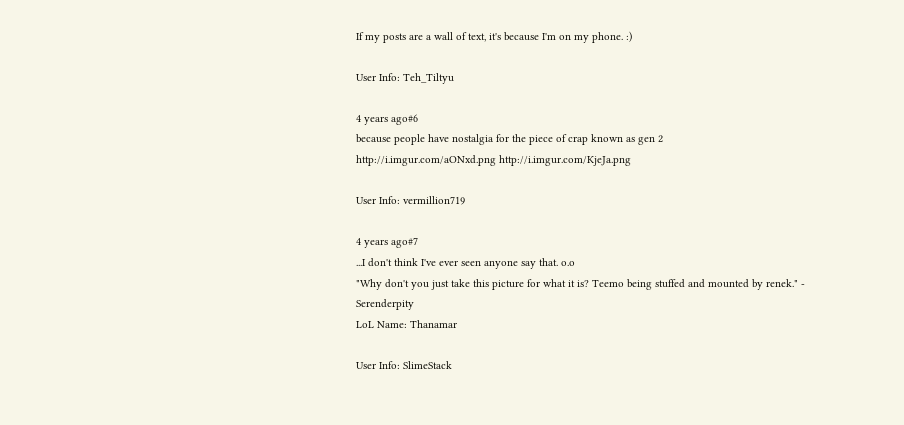If my posts are a wall of text, it's because I'm on my phone. :)

User Info: Teh_Tiltyu

4 years ago#6
because people have nostalgia for the piece of crap known as gen 2
http://i.imgur.com/aONxd.png http://i.imgur.com/KjeJa.png

User Info: vermillion719

4 years ago#7
...I don't think I've ever seen anyone say that. o.o
"Why don't you just take this picture for what it is? Teemo being stuffed and mounted by renek." - Serenderpity
LoL Name: Thanamar

User Info: SlimeStack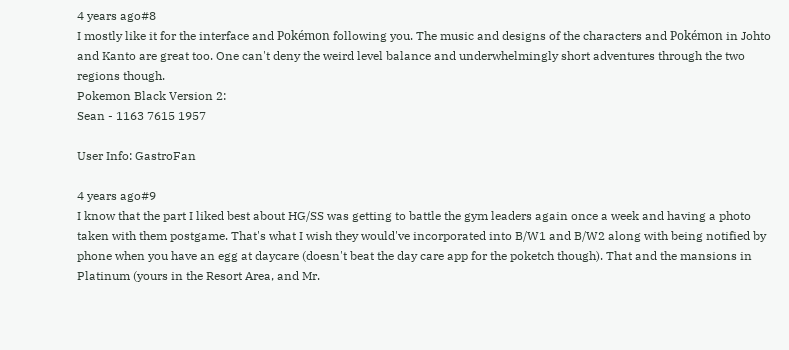4 years ago#8
I mostly like it for the interface and Pokémon following you. The music and designs of the characters and Pokémon in Johto and Kanto are great too. One can't deny the weird level balance and underwhelmingly short adventures through the two regions though.
Pokemon Black Version 2:
Sean - 1163 7615 1957

User Info: GastroFan

4 years ago#9
I know that the part I liked best about HG/SS was getting to battle the gym leaders again once a week and having a photo taken with them postgame. That's what I wish they would've incorporated into B/W1 and B/W2 along with being notified by phone when you have an egg at daycare (doesn't beat the day care app for the poketch though). That and the mansions in Platinum (yours in the Resort Area, and Mr.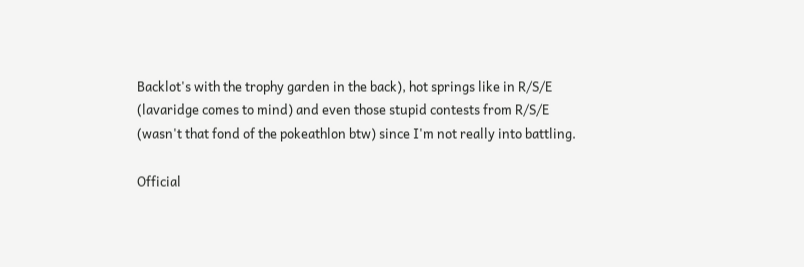Backlot's with the trophy garden in the back), hot springs like in R/S/E (lavaridge comes to mind) and even those stupid contests from R/S/E (wasn't that fond of the pokeathlon btw) since I'm not really into battling.

Official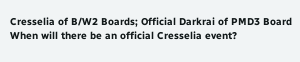Cresselia of B/W2 Boards; Official Darkrai of PMD3 Board
When will there be an official Cresselia event?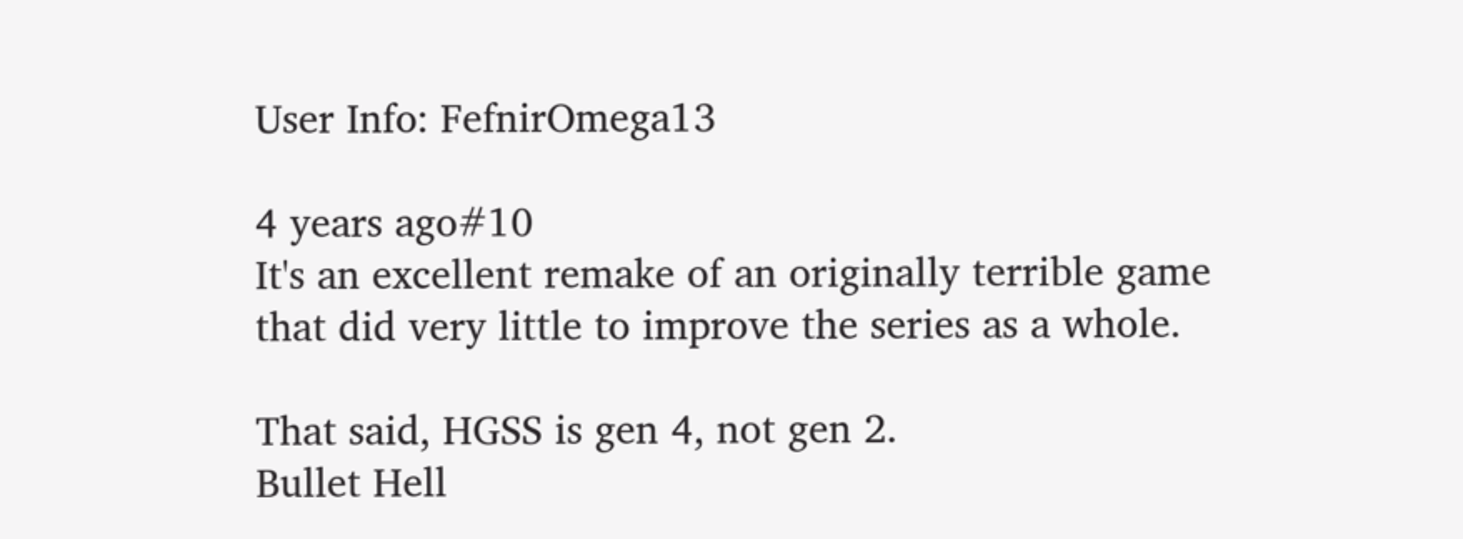User Info: FefnirOmega13

4 years ago#10
It's an excellent remake of an originally terrible game that did very little to improve the series as a whole.

That said, HGSS is gen 4, not gen 2.
Bullet Hell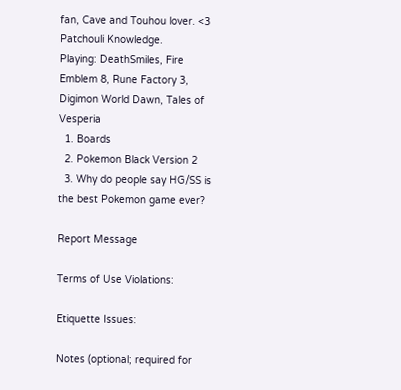fan, Cave and Touhou lover. <3 Patchouli Knowledge.
Playing: DeathSmiles, Fire Emblem 8, Rune Factory 3, Digimon World Dawn, Tales of Vesperia
  1. Boards
  2. Pokemon Black Version 2
  3. Why do people say HG/SS is the best Pokemon game ever?

Report Message

Terms of Use Violations:

Etiquette Issues:

Notes (optional; required for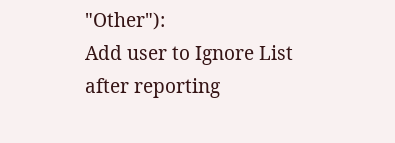"Other"):
Add user to Ignore List after reporting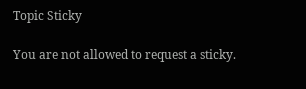Topic Sticky

You are not allowed to request a sticky.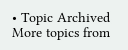• Topic Archived
More topics from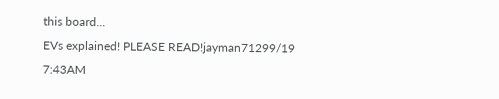this board...
EVs explained! PLEASE READ!jayman71299/19 7:43AM